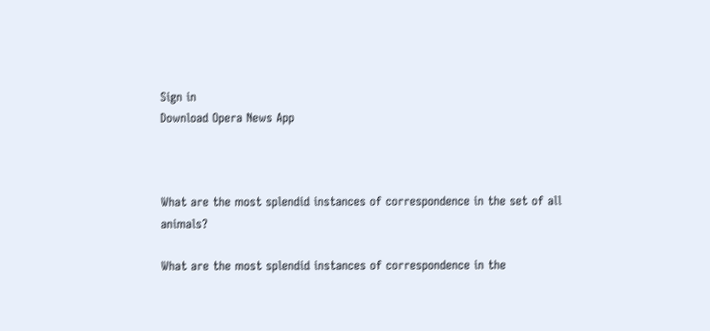Sign in
Download Opera News App



What are the most splendid instances of correspondence in the set of all animals?

What are the most splendid instances of correspondence in the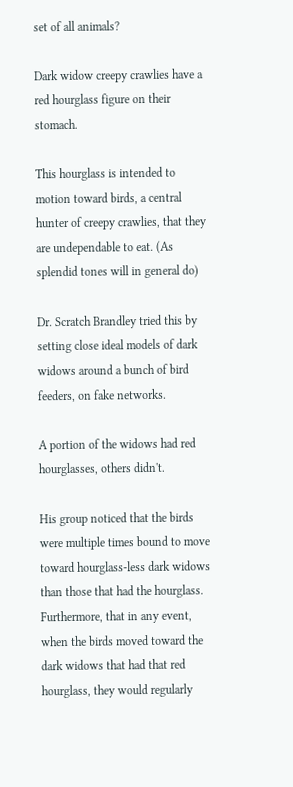set of all animals?

Dark widow creepy crawlies have a red hourglass figure on their stomach.

This hourglass is intended to motion toward birds, a central hunter of creepy crawlies, that they are undependable to eat. (As splendid tones will in general do)

Dr. Scratch Brandley tried this by setting close ideal models of dark widows around a bunch of bird feeders, on fake networks.

A portion of the widows had red hourglasses, others didn't.

His group noticed that the birds were multiple times bound to move toward hourglass-less dark widows than those that had the hourglass. Furthermore, that in any event, when the birds moved toward the dark widows that had that red hourglass, they would regularly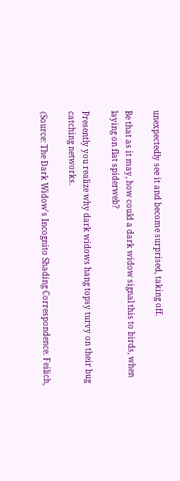unexpectedly see it and become surprised, taking off.

Be that as it may, how could a dark widow signal this to birds, when laying on flat spiderweb?

Presently you realize why dark widows hang topsy turvy on their bug catching networks.

(Source: The Dark Widow's Incognito Shading Correspondence. Feilich,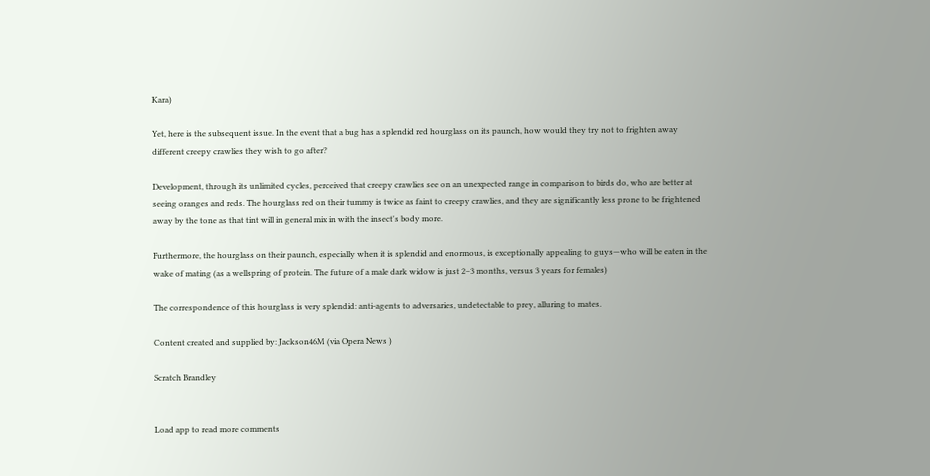Kara)

Yet, here is the subsequent issue. In the event that a bug has a splendid red hourglass on its paunch, how would they try not to frighten away different creepy crawlies they wish to go after?

Development, through its unlimited cycles, perceived that creepy crawlies see on an unexpected range in comparison to birds do, who are better at seeing oranges and reds. The hourglass red on their tummy is twice as faint to creepy crawlies, and they are significantly less prone to be frightened away by the tone as that tint will in general mix in with the insect's body more.

Furthermore, the hourglass on their paunch, especially when it is splendid and enormous, is exceptionally appealing to guys—who will be eaten in the wake of mating (as a wellspring of protein. The future of a male dark widow is just 2–3 months, versus 3 years for females)

The correspondence of this hourglass is very splendid: anti-agents to adversaries, undetectable to prey, alluring to mates.

Content created and supplied by: Jackson46M (via Opera News )

Scratch Brandley


Load app to read more comments